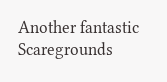Another fantastic Scaregrounds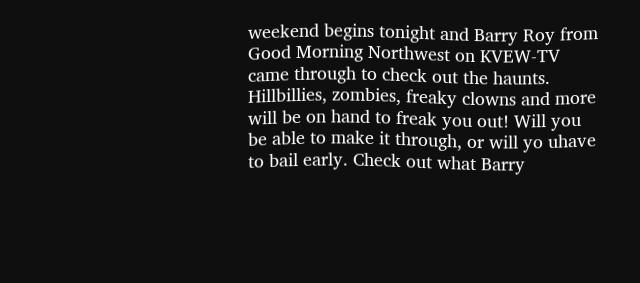weekend begins tonight and Barry Roy from Good Morning Northwest on KVEW-TV came through to check out the haunts. Hillbillies, zombies, freaky clowns and more will be on hand to freak you out! Will you be able to make it through, or will yo uhave to bail early. Check out what Barry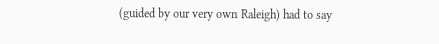(guided by our very own Raleigh) had to say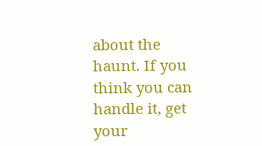about the haunt. If you think you can handle it, get your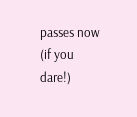passes now (if you dare!)